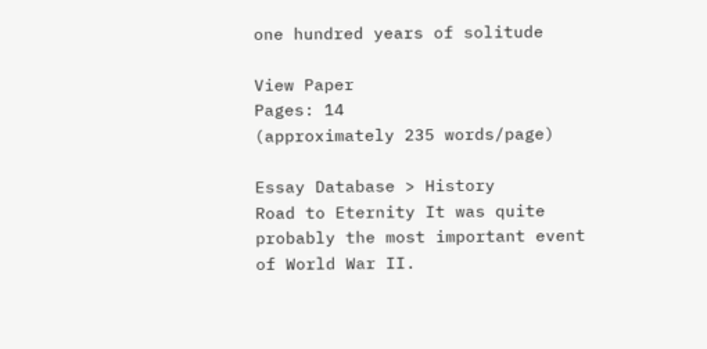one hundred years of solitude

View Paper
Pages: 14
(approximately 235 words/page)

Essay Database > History
Road to Eternity It was quite probably the most important event of World War II.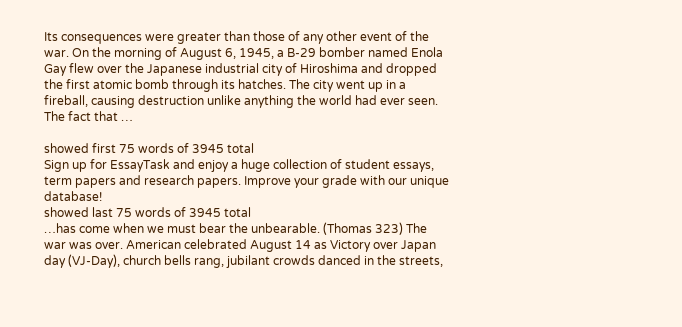Its consequences were greater than those of any other event of the war. On the morning of August 6, 1945, a B-29 bomber named Enola Gay flew over the Japanese industrial city of Hiroshima and dropped the first atomic bomb through its hatches. The city went up in a fireball, causing destruction unlike anything the world had ever seen. The fact that …

showed first 75 words of 3945 total
Sign up for EssayTask and enjoy a huge collection of student essays, term papers and research papers. Improve your grade with our unique database!
showed last 75 words of 3945 total
…has come when we must bear the unbearable. (Thomas 323) The war was over. American celebrated August 14 as Victory over Japan day (VJ-Day), church bells rang, jubilant crowds danced in the streets,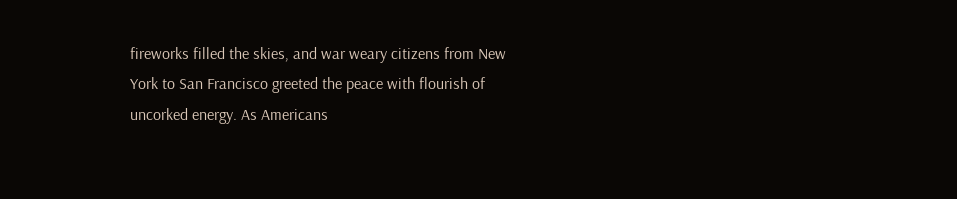fireworks filled the skies, and war weary citizens from New York to San Francisco greeted the peace with flourish of uncorked energy. As Americans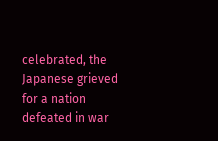celebrated, the Japanese grieved for a nation defeated in war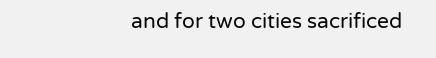and for two cities sacrificed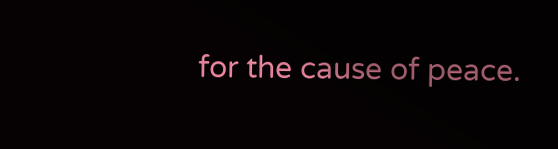for the cause of peace.